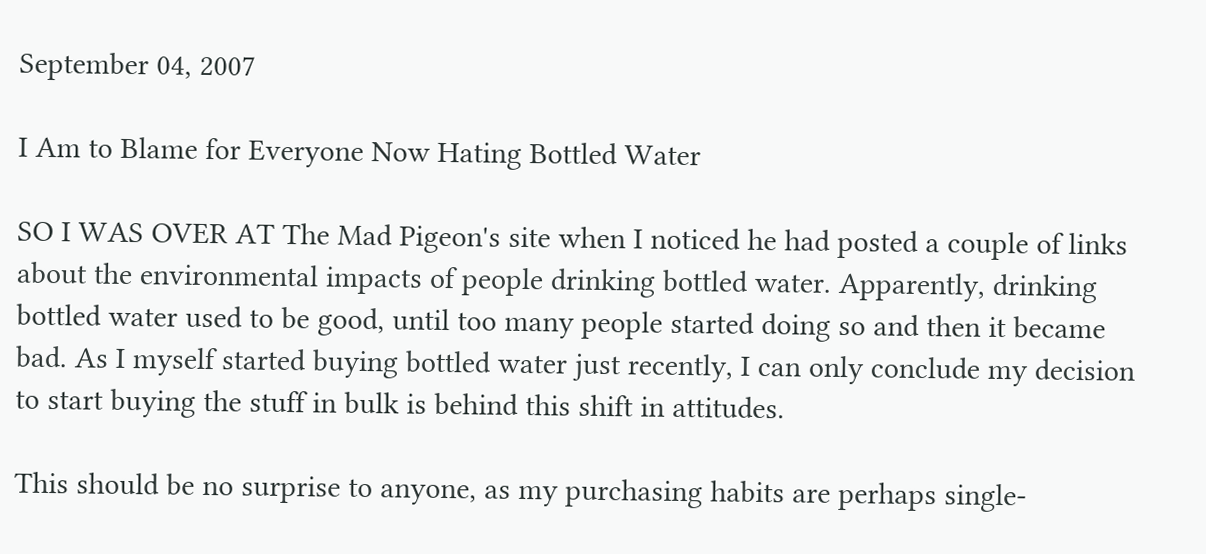September 04, 2007

I Am to Blame for Everyone Now Hating Bottled Water

SO I WAS OVER AT The Mad Pigeon's site when I noticed he had posted a couple of links about the environmental impacts of people drinking bottled water. Apparently, drinking bottled water used to be good, until too many people started doing so and then it became bad. As I myself started buying bottled water just recently, I can only conclude my decision to start buying the stuff in bulk is behind this shift in attitudes.

This should be no surprise to anyone, as my purchasing habits are perhaps single-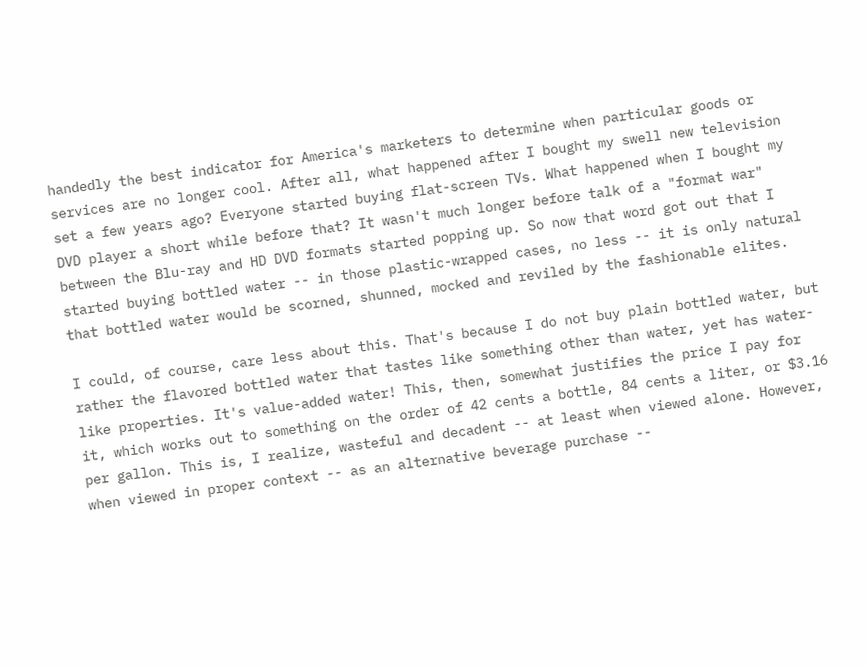handedly the best indicator for America's marketers to determine when particular goods or services are no longer cool. After all, what happened after I bought my swell new television set a few years ago? Everyone started buying flat-screen TVs. What happened when I bought my DVD player a short while before that? It wasn't much longer before talk of a "format war" between the Blu-ray and HD DVD formats started popping up. So now that word got out that I started buying bottled water -- in those plastic-wrapped cases, no less -- it is only natural that bottled water would be scorned, shunned, mocked and reviled by the fashionable elites.

I could, of course, care less about this. That's because I do not buy plain bottled water, but rather the flavored bottled water that tastes like something other than water, yet has water-like properties. It's value-added water! This, then, somewhat justifies the price I pay for it, which works out to something on the order of 42 cents a bottle, 84 cents a liter, or $3.16 per gallon. This is, I realize, wasteful and decadent -- at least when viewed alone. However, when viewed in proper context -- as an alternative beverage purchase --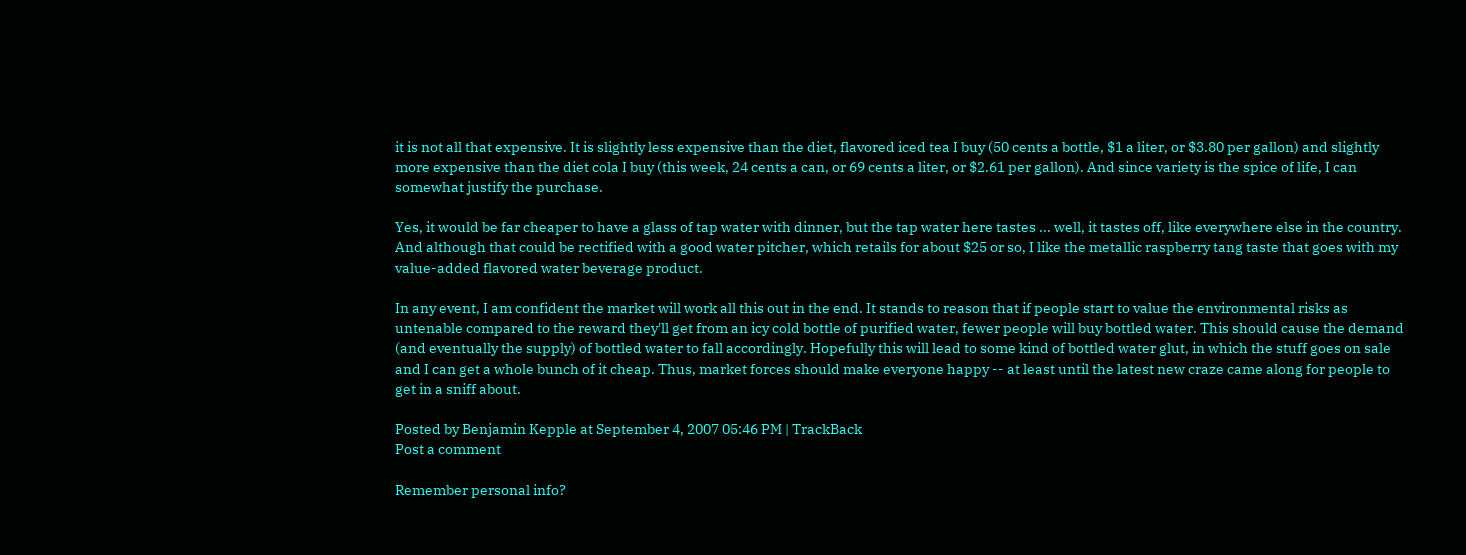it is not all that expensive. It is slightly less expensive than the diet, flavored iced tea I buy (50 cents a bottle, $1 a liter, or $3.80 per gallon) and slightly more expensive than the diet cola I buy (this week, 24 cents a can, or 69 cents a liter, or $2.61 per gallon). And since variety is the spice of life, I can somewhat justify the purchase.

Yes, it would be far cheaper to have a glass of tap water with dinner, but the tap water here tastes ... well, it tastes off, like everywhere else in the country. And although that could be rectified with a good water pitcher, which retails for about $25 or so, I like the metallic raspberry tang taste that goes with my value-added flavored water beverage product.

In any event, I am confident the market will work all this out in the end. It stands to reason that if people start to value the environmental risks as untenable compared to the reward they'll get from an icy cold bottle of purified water, fewer people will buy bottled water. This should cause the demand (and eventually the supply) of bottled water to fall accordingly. Hopefully this will lead to some kind of bottled water glut, in which the stuff goes on sale and I can get a whole bunch of it cheap. Thus, market forces should make everyone happy -- at least until the latest new craze came along for people to get in a sniff about.

Posted by Benjamin Kepple at September 4, 2007 05:46 PM | TrackBack
Post a comment

Remember personal info?